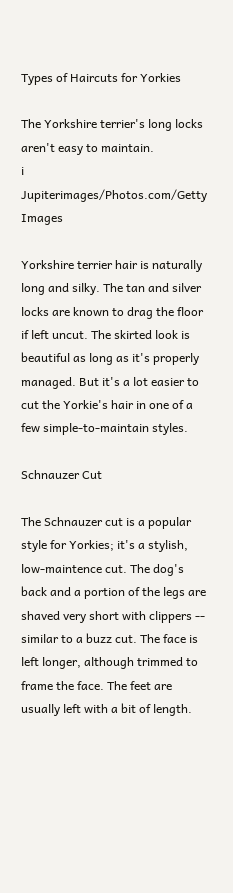Types of Haircuts for Yorkies

The Yorkshire terrier's long locks aren't easy to maintain.
i Jupiterimages/Photos.com/Getty Images

Yorkshire terrier hair is naturally long and silky. The tan and silver locks are known to drag the floor if left uncut. The skirted look is beautiful as long as it's properly managed. But it's a lot easier to cut the Yorkie's hair in one of a few simple-to-maintain styles.

Schnauzer Cut

The Schnauzer cut is a popular style for Yorkies; it's a stylish, low-maintence cut. The dog's back and a portion of the legs are shaved very short with clippers -- similar to a buzz cut. The face is left longer, although trimmed to frame the face. The feet are usually left with a bit of length.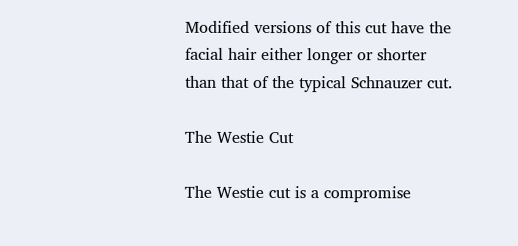Modified versions of this cut have the facial hair either longer or shorter than that of the typical Schnauzer cut.

The Westie Cut

The Westie cut is a compromise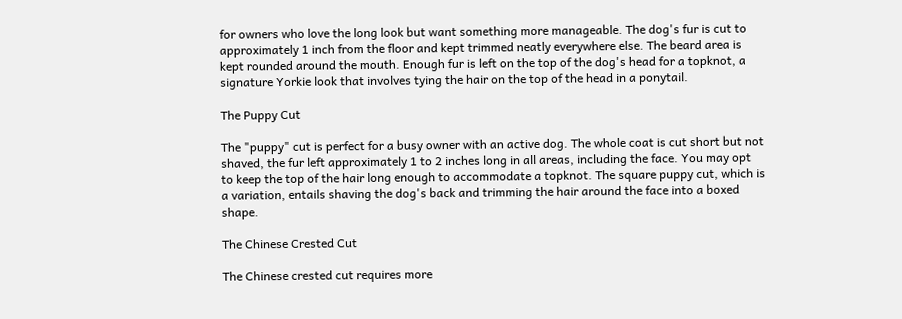for owners who love the long look but want something more manageable. The dog's fur is cut to approximately 1 inch from the floor and kept trimmed neatly everywhere else. The beard area is kept rounded around the mouth. Enough fur is left on the top of the dog's head for a topknot, a signature Yorkie look that involves tying the hair on the top of the head in a ponytail.

The Puppy Cut

The "puppy" cut is perfect for a busy owner with an active dog. The whole coat is cut short but not shaved, the fur left approximately 1 to 2 inches long in all areas, including the face. You may opt to keep the top of the hair long enough to accommodate a topknot. The square puppy cut, which is a variation, entails shaving the dog's back and trimming the hair around the face into a boxed shape.

The Chinese Crested Cut

The Chinese crested cut requires more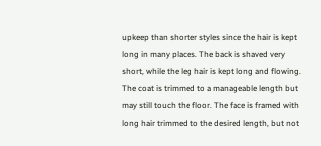upkeep than shorter styles since the hair is kept long in many places. The back is shaved very short, while the leg hair is kept long and flowing. The coat is trimmed to a manageable length but may still touch the floor. The face is framed with long hair trimmed to the desired length, but not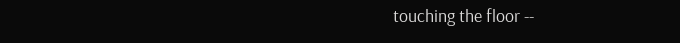touching the floor --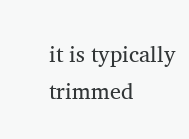it is typically trimmed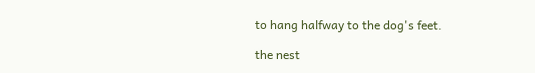to hang halfway to the dog's feet.

the nest